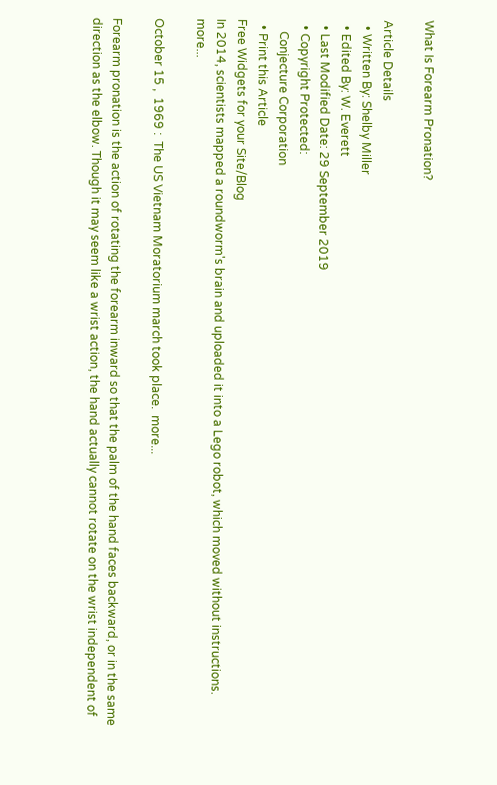What Is Forearm Pronation?

Article Details
  • Written By: Shelby Miller
  • Edited By: W. Everett
  • Last Modified Date: 29 September 2019
  • Copyright Protected:
    Conjecture Corporation
  • Print this Article
Free Widgets for your Site/Blog
In 2014, scientists mapped a roundworm's brain and uploaded it into a Lego robot, which moved without instructions.  more...

October 15 ,  1969 :  The US Vietnam Moratorium march took place.  more...

Forearm pronation is the action of rotating the forearm inward so that the palm of the hand faces backward, or in the same direction as the elbow. Though it may seem like a wrist action, the hand actually cannot rotate on the wrist independent of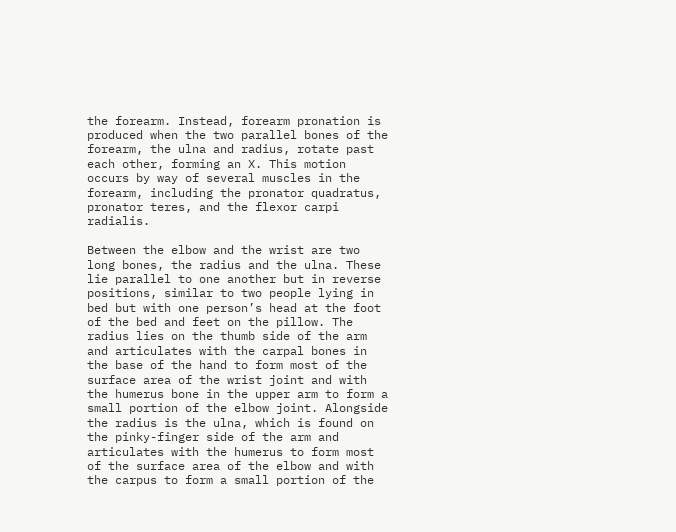the forearm. Instead, forearm pronation is produced when the two parallel bones of the forearm, the ulna and radius, rotate past each other, forming an X. This motion occurs by way of several muscles in the forearm, including the pronator quadratus, pronator teres, and the flexor carpi radialis.

Between the elbow and the wrist are two long bones, the radius and the ulna. These lie parallel to one another but in reverse positions, similar to two people lying in bed but with one person’s head at the foot of the bed and feet on the pillow. The radius lies on the thumb side of the arm and articulates with the carpal bones in the base of the hand to form most of the surface area of the wrist joint and with the humerus bone in the upper arm to form a small portion of the elbow joint. Alongside the radius is the ulna, which is found on the pinky-finger side of the arm and articulates with the humerus to form most of the surface area of the elbow and with the carpus to form a small portion of the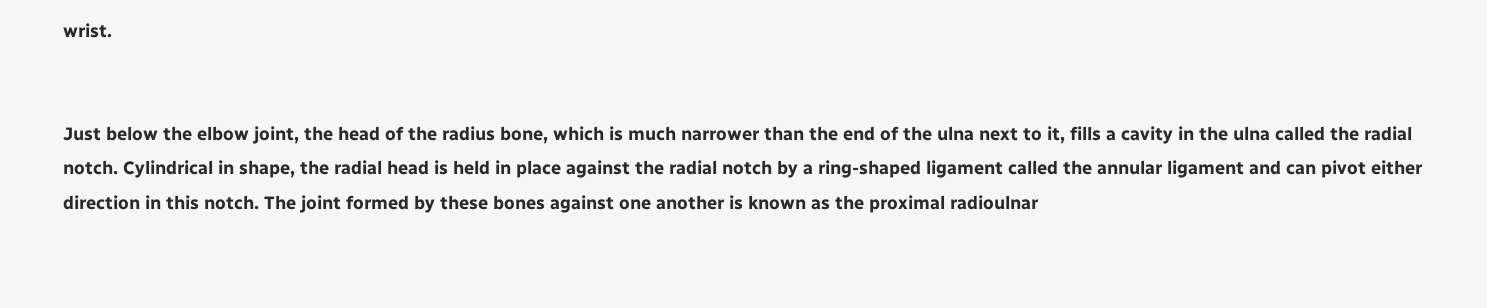wrist.


Just below the elbow joint, the head of the radius bone, which is much narrower than the end of the ulna next to it, fills a cavity in the ulna called the radial notch. Cylindrical in shape, the radial head is held in place against the radial notch by a ring-shaped ligament called the annular ligament and can pivot either direction in this notch. The joint formed by these bones against one another is known as the proximal radioulnar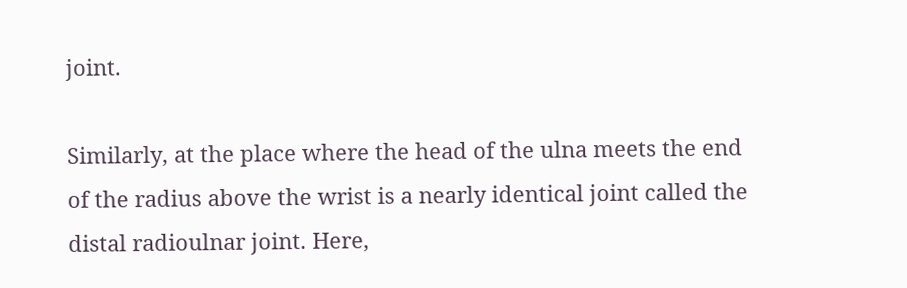joint.

Similarly, at the place where the head of the ulna meets the end of the radius above the wrist is a nearly identical joint called the distal radioulnar joint. Here,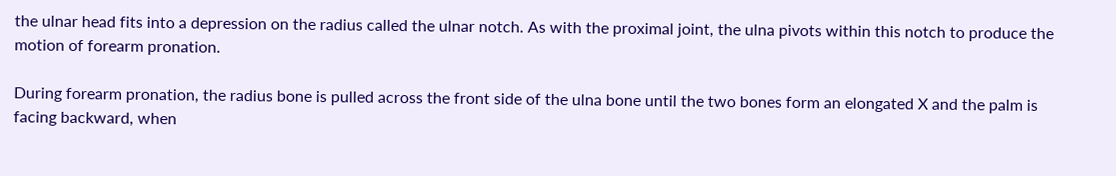the ulnar head fits into a depression on the radius called the ulnar notch. As with the proximal joint, the ulna pivots within this notch to produce the motion of forearm pronation.

During forearm pronation, the radius bone is pulled across the front side of the ulna bone until the two bones form an elongated X and the palm is facing backward, when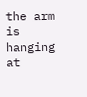the arm is hanging at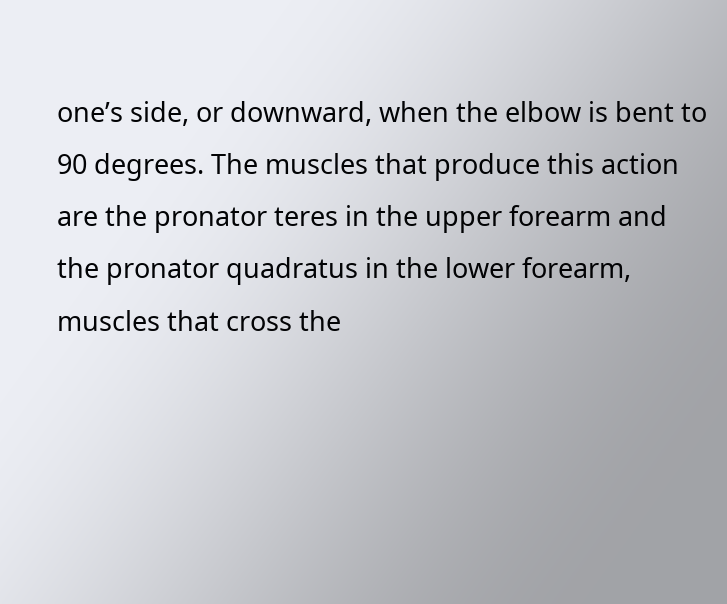one’s side, or downward, when the elbow is bent to 90 degrees. The muscles that produce this action are the pronator teres in the upper forearm and the pronator quadratus in the lower forearm, muscles that cross the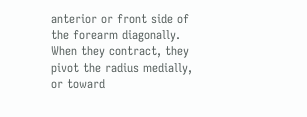anterior or front side of the forearm diagonally. When they contract, they pivot the radius medially, or toward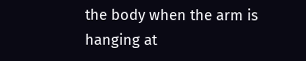the body when the arm is hanging at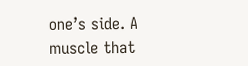one’s side. A muscle that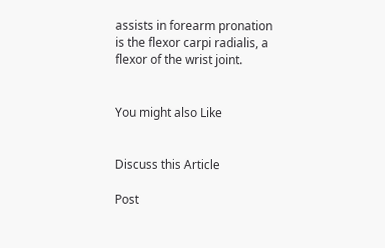assists in forearm pronation is the flexor carpi radialis, a flexor of the wrist joint.


You might also Like


Discuss this Article

Post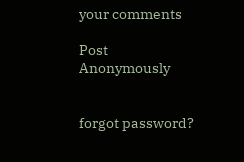your comments

Post Anonymously


forgot password?